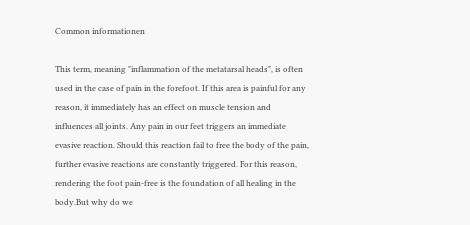Common informationen

This term, meaning "inflammation of the metatarsal heads", is often used in the case of pain in the forefoot. If this area is painful for any reason, it immediately has an effect on muscle tension and influences all joints. Any pain in our feet triggers an immediate evasive reaction. Should this reaction fail to free the body of the pain, further evasive reactions are constantly triggered. For this reason, rendering the foot pain-free is the foundation of all healing in the body.But why do we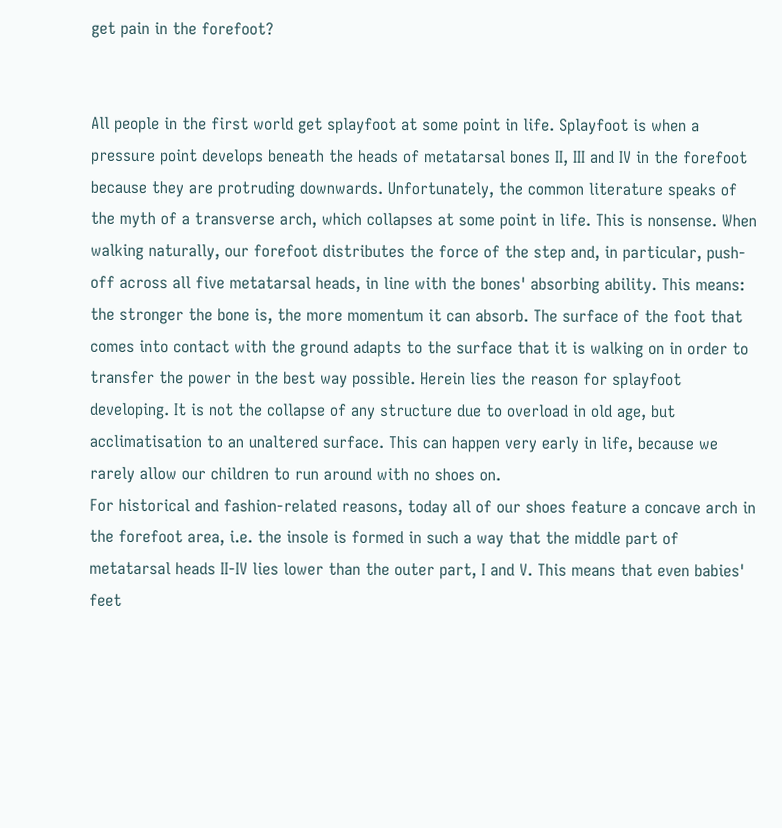get pain in the forefoot?


All people in the first world get splayfoot at some point in life. Splayfoot is when a pressure point develops beneath the heads of metatarsal bones II, III and IV in the forefoot because they are protruding downwards. Unfortunately, the common literature speaks of the myth of a transverse arch, which collapses at some point in life. This is nonsense. When walking naturally, our forefoot distributes the force of the step and, in particular, push-off across all five metatarsal heads, in line with the bones' absorbing ability. This means: the stronger the bone is, the more momentum it can absorb. The surface of the foot that comes into contact with the ground adapts to the surface that it is walking on in order to transfer the power in the best way possible. Herein lies the reason for splayfoot developing. It is not the collapse of any structure due to overload in old age, but acclimatisation to an unaltered surface. This can happen very early in life, because we rarely allow our children to run around with no shoes on.
For historical and fashion-related reasons, today all of our shoes feature a concave arch in the forefoot area, i.e. the insole is formed in such a way that the middle part of metatarsal heads II-IV lies lower than the outer part, I and V. This means that even babies' feet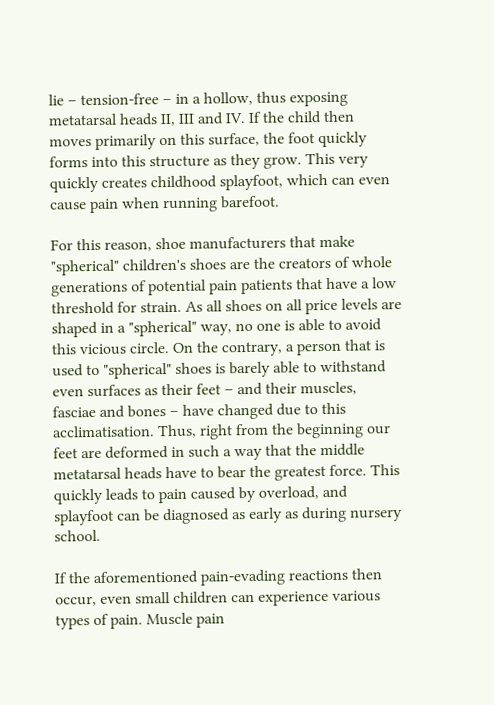lie – tension-free – in a hollow, thus exposing metatarsal heads II, III and IV. If the child then moves primarily on this surface, the foot quickly forms into this structure as they grow. This very quickly creates childhood splayfoot, which can even cause pain when running barefoot.

For this reason, shoe manufacturers that make "spherical" children's shoes are the creators of whole generations of potential pain patients that have a low threshold for strain. As all shoes on all price levels are shaped in a "spherical" way, no one is able to avoid this vicious circle. On the contrary, a person that is used to "spherical" shoes is barely able to withstand even surfaces as their feet – and their muscles, fasciae and bones – have changed due to this acclimatisation. Thus, right from the beginning our feet are deformed in such a way that the middle metatarsal heads have to bear the greatest force. This quickly leads to pain caused by overload, and splayfoot can be diagnosed as early as during nursery school.

If the aforementioned pain-evading reactions then occur, even small children can experience various types of pain. Muscle pain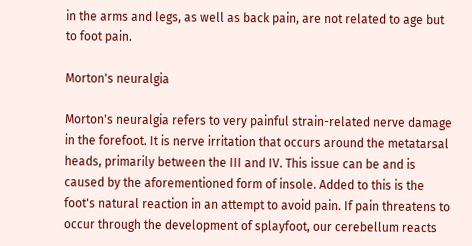in the arms and legs, as well as back pain, are not related to age but to foot pain.

Morton's neuralgia

Morton's neuralgia refers to very painful strain-related nerve damage in the forefoot. It is nerve irritation that occurs around the metatarsal heads, primarily between the III and IV. This issue can be and is caused by the aforementioned form of insole. Added to this is the foot's natural reaction in an attempt to avoid pain. If pain threatens to occur through the development of splayfoot, our cerebellum reacts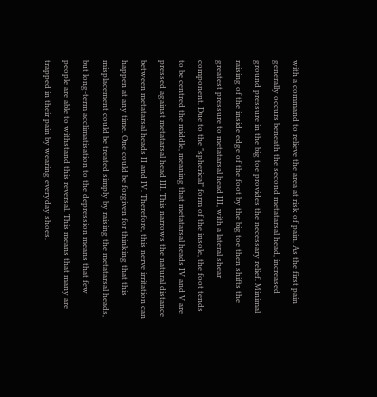with a command to relieve the area at risk of pain. As the first pain generally occurs beneath the second metatarsal head, increased ground pressure in the big toe provides the necessary relief. Minimal raising of the inside edge of the foot by the big toe then shifts the greatest pressure to metatarsal head III, with a lateral shear component. Due to the "spherical" form of the insole, the foot tends to be centred the middle, meaning that metatarsal heads IV and V are pressed against metatarsal head III. This narrows the natural distance between metatarsal heads II and IV. Therefore, this nerve irritation can happen at any time. One could be forgiven for thinking that this misplacement could be treated simply by raising the metatarsal heads, but long-term acclimatisation to the depression means that few people are able to withstand this reversal. This means that many are trapped in their pain by wearing everyday shoes.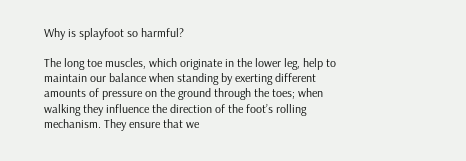Why is splayfoot so harmful?

The long toe muscles, which originate in the lower leg, help to maintain our balance when standing by exerting different amounts of pressure on the ground through the toes; when walking they influence the direction of the foot’s rolling mechanism. They ensure that we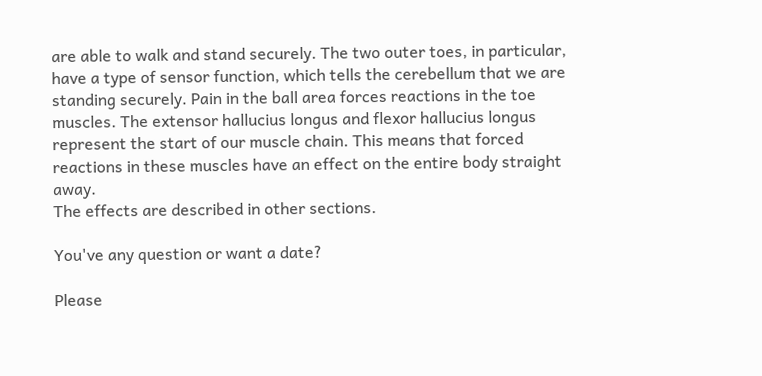are able to walk and stand securely. The two outer toes, in particular, have a type of sensor function, which tells the cerebellum that we are standing securely. Pain in the ball area forces reactions in the toe muscles. The extensor hallucius longus and flexor hallucius longus represent the start of our muscle chain. This means that forced reactions in these muscles have an effect on the entire body straight away.
The effects are described in other sections.

You've any question or want a date?

Please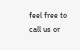feel free to call us or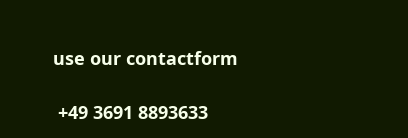use our contactform

 +49 3691 8893633